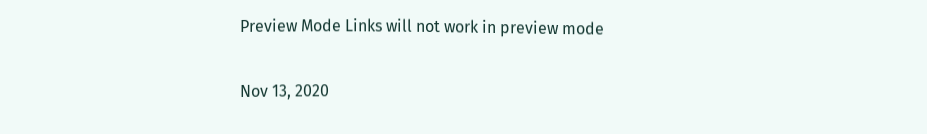Preview Mode Links will not work in preview mode

Nov 13, 2020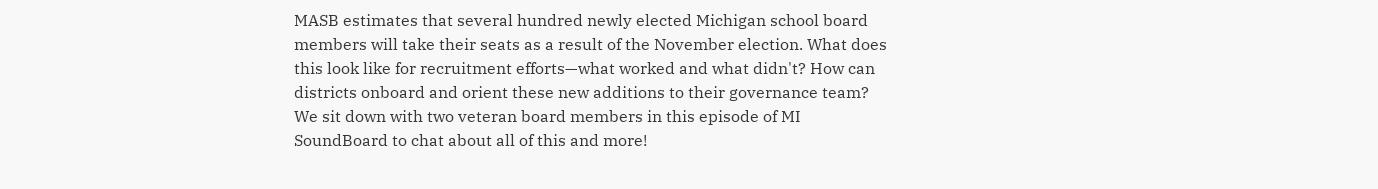MASB estimates that several hundred newly elected Michigan school board members will take their seats as a result of the November election. What does this look like for recruitment efforts—what worked and what didn't? How can districts onboard and orient these new additions to their governance team? We sit down with two veteran board members in this episode of MI SoundBoard to chat about all of this and more!